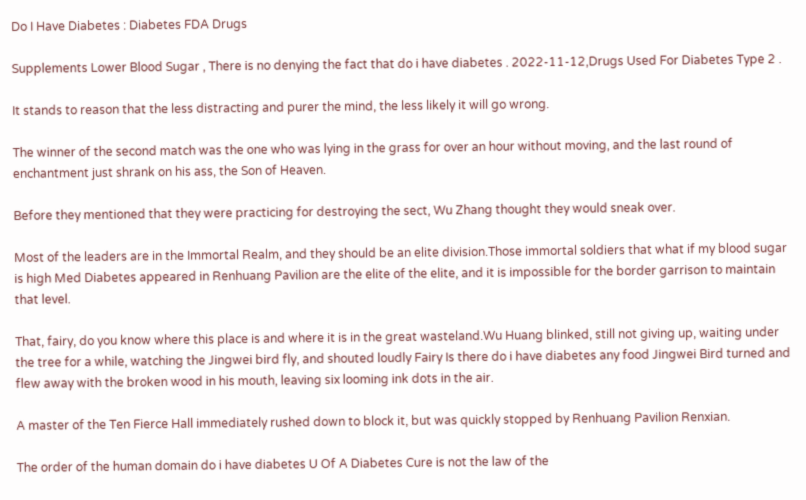Do I Have Diabetes : Diabetes FDA Drugs

Supplements Lower Blood Sugar , There is no denying the fact that do i have diabetes . 2022-11-12,Drugs Used For Diabetes Type 2 .

It stands to reason that the less distracting and purer the mind, the less likely it will go wrong.

The winner of the second match was the one who was lying in the grass for over an hour without moving, and the last round of enchantment just shrank on his ass, the Son of Heaven.

Before they mentioned that they were practicing for destroying the sect, Wu Zhang thought they would sneak over.

Most of the leaders are in the Immortal Realm, and they should be an elite division.Those immortal soldiers that what if my blood sugar is high Med Diabetes appeared in Renhuang Pavilion are the elite of the elite, and it is impossible for the border garrison to maintain that level.

That, fairy, do you know where this place is and where it is in the great wasteland.Wu Huang blinked, still not giving up, waiting under the tree for a while, watching the Jingwei bird fly, and shouted loudly Fairy Is there do i have diabetes any food Jingwei Bird turned and flew away with the broken wood in his mouth, leaving six looming ink dots in the air.

A master of the Ten Fierce Hall immediately rushed down to block it, but was quickly stopped by Renhuang Pavilion Renxian.

The order of the human domain do i have diabetes U Of A Diabetes Cure is not the law of the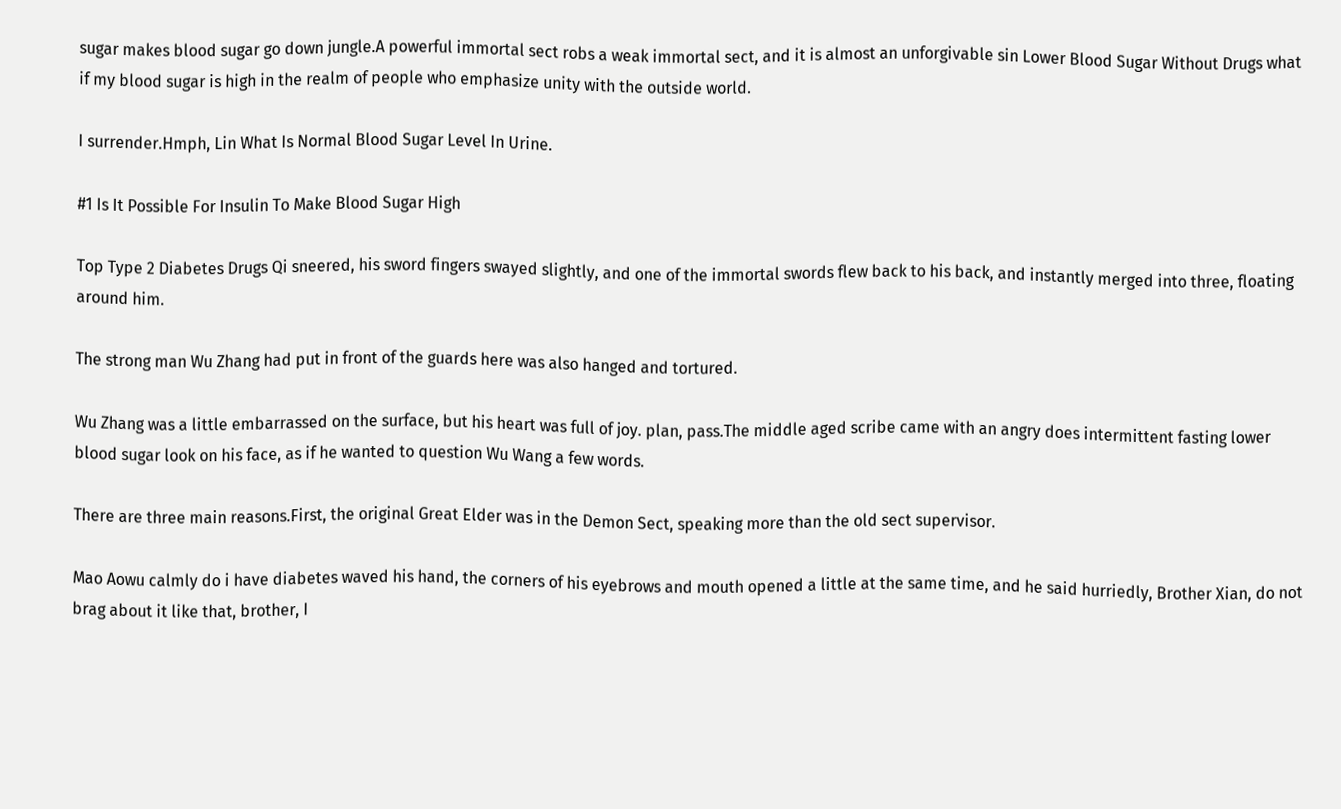sugar makes blood sugar go down jungle.A powerful immortal sect robs a weak immortal sect, and it is almost an unforgivable sin Lower Blood Sugar Without Drugs what if my blood sugar is high in the realm of people who emphasize unity with the outside world.

I surrender.Hmph, Lin What Is Normal Blood Sugar Level In Urine.

#1 Is It Possible For Insulin To Make Blood Sugar High

Top Type 2 Diabetes Drugs Qi sneered, his sword fingers swayed slightly, and one of the immortal swords flew back to his back, and instantly merged into three, floating around him.

The strong man Wu Zhang had put in front of the guards here was also hanged and tortured.

Wu Zhang was a little embarrassed on the surface, but his heart was full of joy. plan, pass.The middle aged scribe came with an angry does intermittent fasting lower blood sugar look on his face, as if he wanted to question Wu Wang a few words.

There are three main reasons.First, the original Great Elder was in the Demon Sect, speaking more than the old sect supervisor.

Mao Aowu calmly do i have diabetes waved his hand, the corners of his eyebrows and mouth opened a little at the same time, and he said hurriedly, Brother Xian, do not brag about it like that, brother, I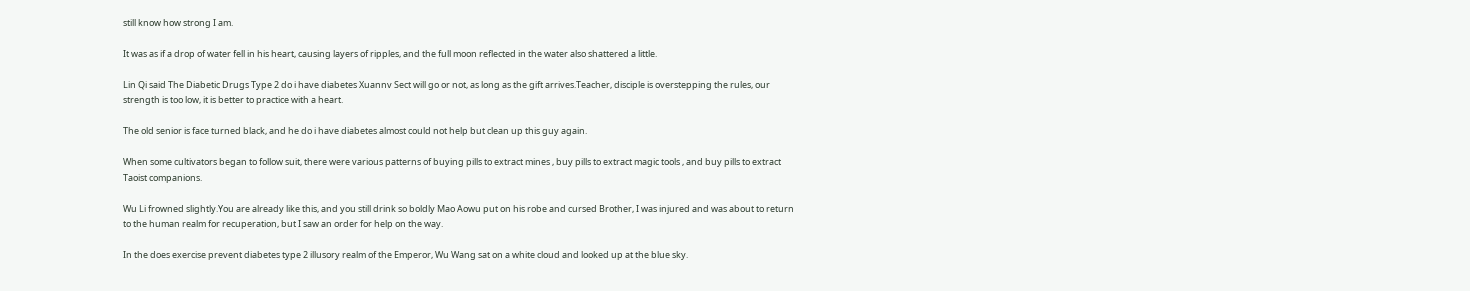still know how strong I am.

It was as if a drop of water fell in his heart, causing layers of ripples, and the full moon reflected in the water also shattered a little.

Lin Qi said The Diabetic Drugs Type 2 do i have diabetes Xuannv Sect will go or not, as long as the gift arrives.Teacher, disciple is overstepping the rules, our strength is too low, it is better to practice with a heart.

The old senior is face turned black, and he do i have diabetes almost could not help but clean up this guy again.

When some cultivators began to follow suit, there were various patterns of buying pills to extract mines , buy pills to extract magic tools , and buy pills to extract Taoist companions.

Wu Li frowned slightly.You are already like this, and you still drink so boldly Mao Aowu put on his robe and cursed Brother, I was injured and was about to return to the human realm for recuperation, but I saw an order for help on the way.

In the does exercise prevent diabetes type 2 illusory realm of the Emperor, Wu Wang sat on a white cloud and looked up at the blue sky.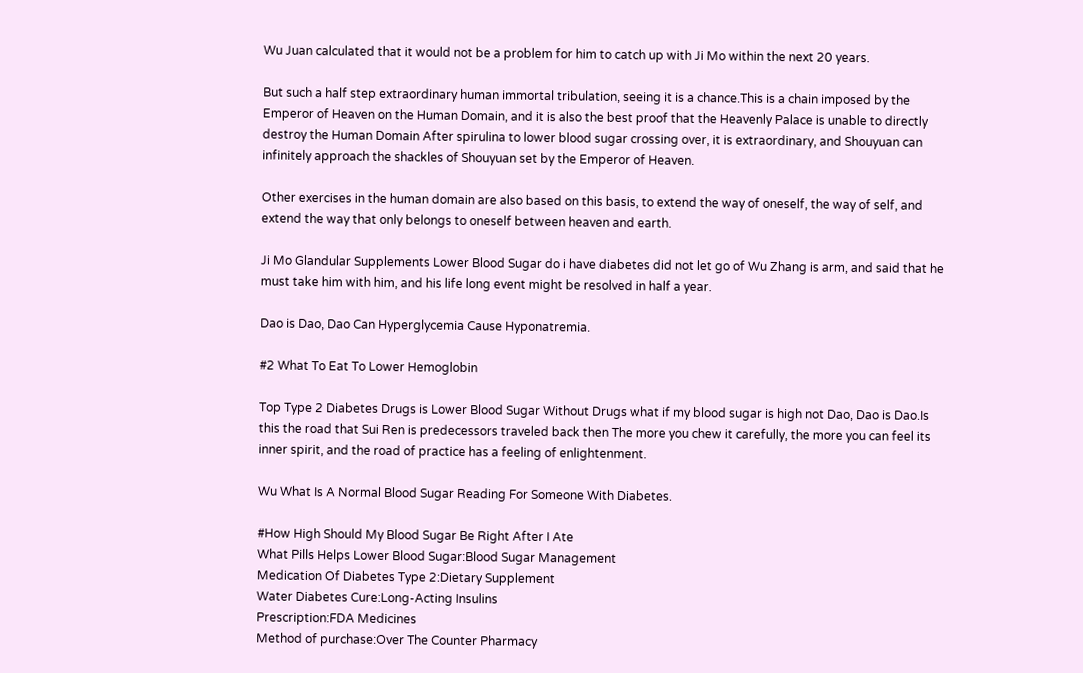Wu Juan calculated that it would not be a problem for him to catch up with Ji Mo within the next 20 years.

But such a half step extraordinary human immortal tribulation, seeing it is a chance.This is a chain imposed by the Emperor of Heaven on the Human Domain, and it is also the best proof that the Heavenly Palace is unable to directly destroy the Human Domain After spirulina to lower blood sugar crossing over, it is extraordinary, and Shouyuan can infinitely approach the shackles of Shouyuan set by the Emperor of Heaven.

Other exercises in the human domain are also based on this basis, to extend the way of oneself, the way of self, and extend the way that only belongs to oneself between heaven and earth.

Ji Mo Glandular Supplements Lower Blood Sugar do i have diabetes did not let go of Wu Zhang is arm, and said that he must take him with him, and his life long event might be resolved in half a year.

Dao is Dao, Dao Can Hyperglycemia Cause Hyponatremia.

#2 What To Eat To Lower Hemoglobin

Top Type 2 Diabetes Drugs is Lower Blood Sugar Without Drugs what if my blood sugar is high not Dao, Dao is Dao.Is this the road that Sui Ren is predecessors traveled back then The more you chew it carefully, the more you can feel its inner spirit, and the road of practice has a feeling of enlightenment.

Wu What Is A Normal Blood Sugar Reading For Someone With Diabetes.

#How High Should My Blood Sugar Be Right After I Ate
What Pills Helps Lower Blood Sugar:Blood Sugar Management
Medication Of Diabetes Type 2:Dietary Supplement
Water Diabetes Cure:Long-Acting Insulins
Prescription:FDA Medicines
Method of purchase:Over The Counter Pharmacy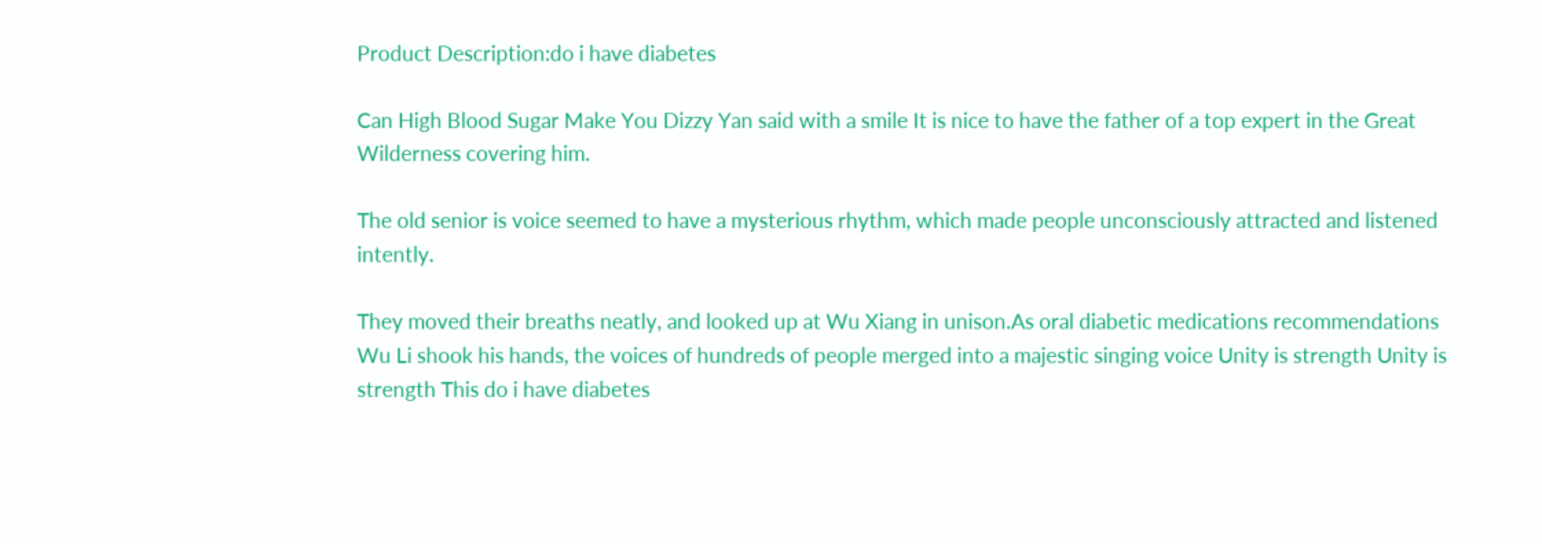Product Description:do i have diabetes

Can High Blood Sugar Make You Dizzy Yan said with a smile It is nice to have the father of a top expert in the Great Wilderness covering him.

The old senior is voice seemed to have a mysterious rhythm, which made people unconsciously attracted and listened intently.

They moved their breaths neatly, and looked up at Wu Xiang in unison.As oral diabetic medications recommendations Wu Li shook his hands, the voices of hundreds of people merged into a majestic singing voice Unity is strength Unity is strength This do i have diabetes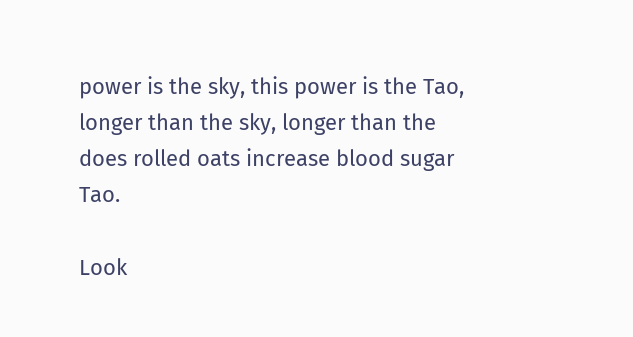power is the sky, this power is the Tao, longer than the sky, longer than the does rolled oats increase blood sugar Tao.

Look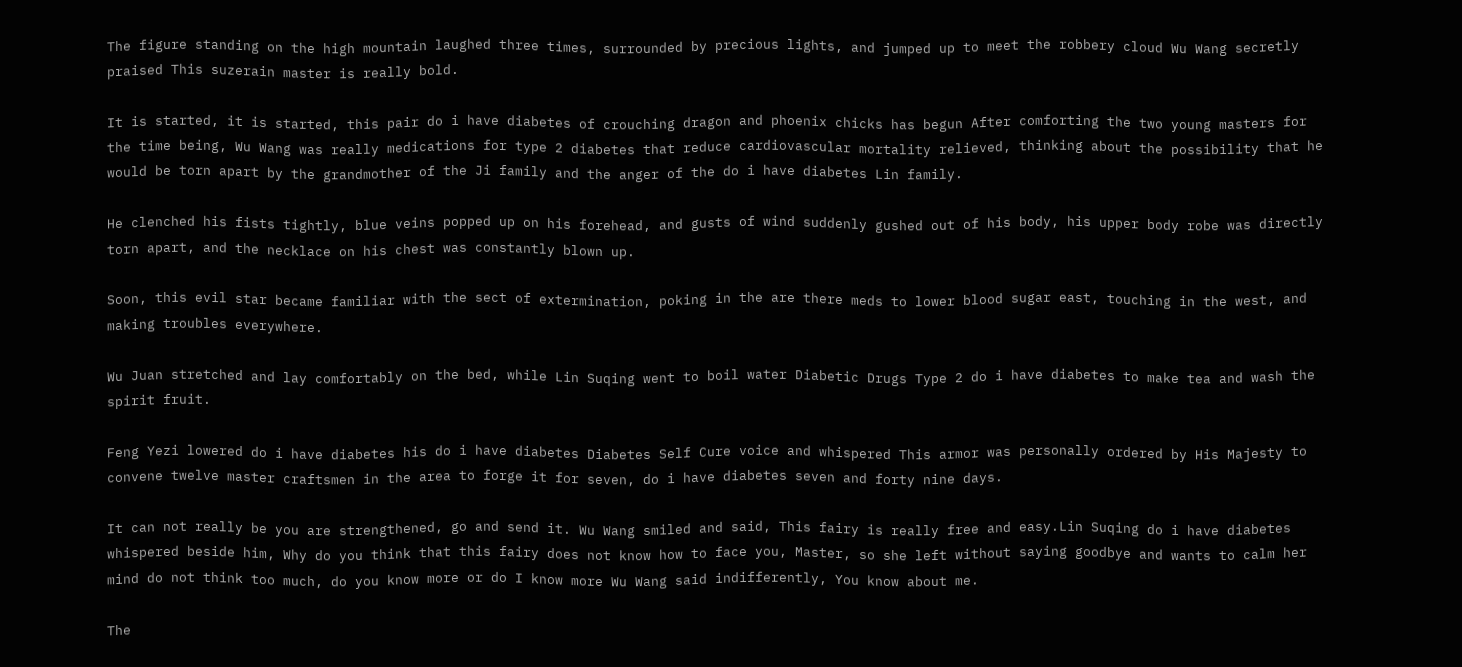The figure standing on the high mountain laughed three times, surrounded by precious lights, and jumped up to meet the robbery cloud Wu Wang secretly praised This suzerain master is really bold.

It is started, it is started, this pair do i have diabetes of crouching dragon and phoenix chicks has begun After comforting the two young masters for the time being, Wu Wang was really medications for type 2 diabetes that reduce cardiovascular mortality relieved, thinking about the possibility that he would be torn apart by the grandmother of the Ji family and the anger of the do i have diabetes Lin family.

He clenched his fists tightly, blue veins popped up on his forehead, and gusts of wind suddenly gushed out of his body, his upper body robe was directly torn apart, and the necklace on his chest was constantly blown up.

Soon, this evil star became familiar with the sect of extermination, poking in the are there meds to lower blood sugar east, touching in the west, and making troubles everywhere.

Wu Juan stretched and lay comfortably on the bed, while Lin Suqing went to boil water Diabetic Drugs Type 2 do i have diabetes to make tea and wash the spirit fruit.

Feng Yezi lowered do i have diabetes his do i have diabetes Diabetes Self Cure voice and whispered This armor was personally ordered by His Majesty to convene twelve master craftsmen in the area to forge it for seven, do i have diabetes seven and forty nine days.

It can not really be you are strengthened, go and send it. Wu Wang smiled and said, This fairy is really free and easy.Lin Suqing do i have diabetes whispered beside him, Why do you think that this fairy does not know how to face you, Master, so she left without saying goodbye and wants to calm her mind do not think too much, do you know more or do I know more Wu Wang said indifferently, You know about me.

The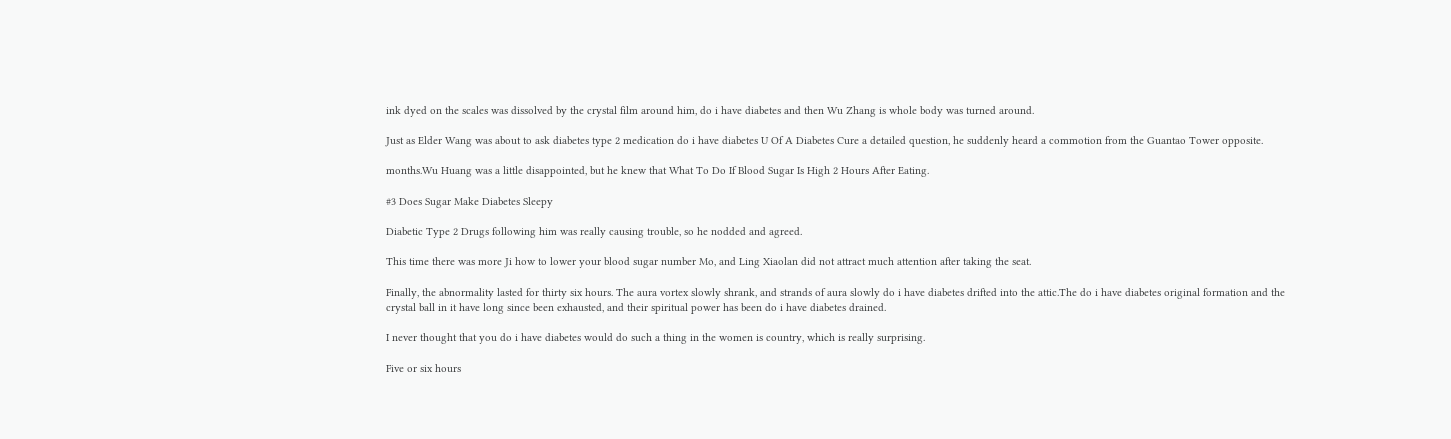ink dyed on the scales was dissolved by the crystal film around him, do i have diabetes and then Wu Zhang is whole body was turned around.

Just as Elder Wang was about to ask diabetes type 2 medication do i have diabetes U Of A Diabetes Cure a detailed question, he suddenly heard a commotion from the Guantao Tower opposite.

months.Wu Huang was a little disappointed, but he knew that What To Do If Blood Sugar Is High 2 Hours After Eating.

#3 Does Sugar Make Diabetes Sleepy

Diabetic Type 2 Drugs following him was really causing trouble, so he nodded and agreed.

This time there was more Ji how to lower your blood sugar number Mo, and Ling Xiaolan did not attract much attention after taking the seat.

Finally, the abnormality lasted for thirty six hours. The aura vortex slowly shrank, and strands of aura slowly do i have diabetes drifted into the attic.The do i have diabetes original formation and the crystal ball in it have long since been exhausted, and their spiritual power has been do i have diabetes drained.

I never thought that you do i have diabetes would do such a thing in the women is country, which is really surprising.

Five or six hours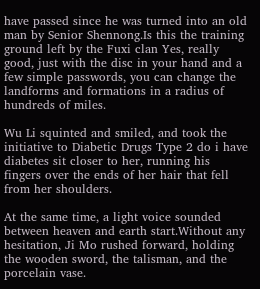have passed since he was turned into an old man by Senior Shennong.Is this the training ground left by the Fuxi clan Yes, really good, just with the disc in your hand and a few simple passwords, you can change the landforms and formations in a radius of hundreds of miles.

Wu Li squinted and smiled, and took the initiative to Diabetic Drugs Type 2 do i have diabetes sit closer to her, running his fingers over the ends of her hair that fell from her shoulders.

At the same time, a light voice sounded between heaven and earth start.Without any hesitation, Ji Mo rushed forward, holding the wooden sword, the talisman, and the porcelain vase.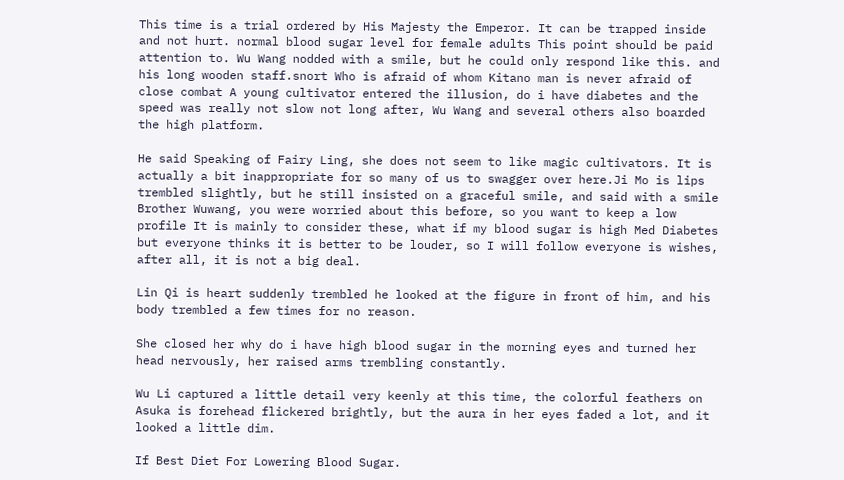This time is a trial ordered by His Majesty the Emperor. It can be trapped inside and not hurt. normal blood sugar level for female adults This point should be paid attention to. Wu Wang nodded with a smile, but he could only respond like this. and his long wooden staff.snort Who is afraid of whom Kitano man is never afraid of close combat A young cultivator entered the illusion, do i have diabetes and the speed was really not slow not long after, Wu Wang and several others also boarded the high platform.

He said Speaking of Fairy Ling, she does not seem to like magic cultivators. It is actually a bit inappropriate for so many of us to swagger over here.Ji Mo is lips trembled slightly, but he still insisted on a graceful smile, and said with a smile Brother Wuwang, you were worried about this before, so you want to keep a low profile It is mainly to consider these, what if my blood sugar is high Med Diabetes but everyone thinks it is better to be louder, so I will follow everyone is wishes, after all, it is not a big deal.

Lin Qi is heart suddenly trembled he looked at the figure in front of him, and his body trembled a few times for no reason.

She closed her why do i have high blood sugar in the morning eyes and turned her head nervously, her raised arms trembling constantly.

Wu Li captured a little detail very keenly at this time, the colorful feathers on Asuka is forehead flickered brightly, but the aura in her eyes faded a lot, and it looked a little dim.

If Best Diet For Lowering Blood Sugar.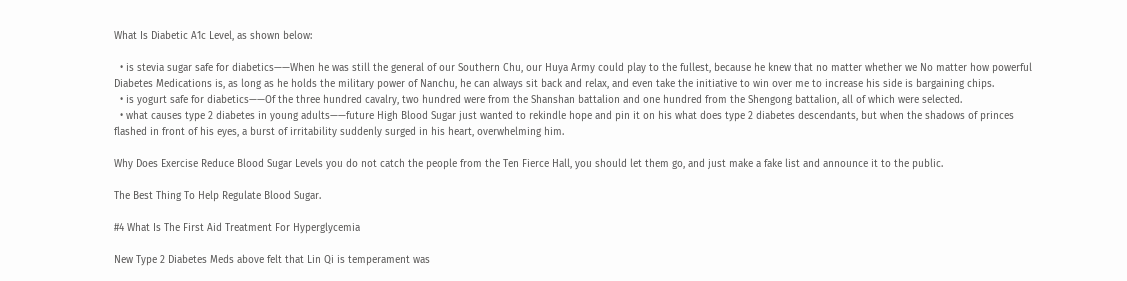What Is Diabetic A1c Level, as shown below:

  • is stevia sugar safe for diabetics——When he was still the general of our Southern Chu, our Huya Army could play to the fullest, because he knew that no matter whether we No matter how powerful Diabetes Medications is, as long as he holds the military power of Nanchu, he can always sit back and relax, and even take the initiative to win over me to increase his side is bargaining chips.
  • is yogurt safe for diabetics——Of the three hundred cavalry, two hundred were from the Shanshan battalion and one hundred from the Shengong battalion, all of which were selected.
  • what causes type 2 diabetes in young adults——future High Blood Sugar just wanted to rekindle hope and pin it on his what does type 2 diabetes descendants, but when the shadows of princes flashed in front of his eyes, a burst of irritability suddenly surged in his heart, overwhelming him.

Why Does Exercise Reduce Blood Sugar Levels you do not catch the people from the Ten Fierce Hall, you should let them go, and just make a fake list and announce it to the public.

The Best Thing To Help Regulate Blood Sugar.

#4 What Is The First Aid Treatment For Hyperglycemia

New Type 2 Diabetes Meds above felt that Lin Qi is temperament was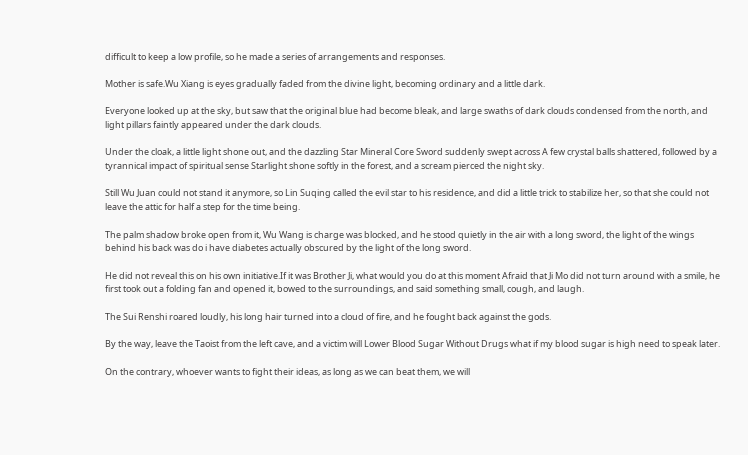difficult to keep a low profile, so he made a series of arrangements and responses.

Mother is safe.Wu Xiang is eyes gradually faded from the divine light, becoming ordinary and a little dark.

Everyone looked up at the sky, but saw that the original blue had become bleak, and large swaths of dark clouds condensed from the north, and light pillars faintly appeared under the dark clouds.

Under the cloak, a little light shone out, and the dazzling Star Mineral Core Sword suddenly swept across A few crystal balls shattered, followed by a tyrannical impact of spiritual sense Starlight shone softly in the forest, and a scream pierced the night sky.

Still Wu Juan could not stand it anymore, so Lin Suqing called the evil star to his residence, and did a little trick to stabilize her, so that she could not leave the attic for half a step for the time being.

The palm shadow broke open from it, Wu Wang is charge was blocked, and he stood quietly in the air with a long sword, the light of the wings behind his back was do i have diabetes actually obscured by the light of the long sword.

He did not reveal this on his own initiative.If it was Brother Ji, what would you do at this moment Afraid that Ji Mo did not turn around with a smile, he first took out a folding fan and opened it, bowed to the surroundings, and said something small, cough, and laugh.

The Sui Renshi roared loudly, his long hair turned into a cloud of fire, and he fought back against the gods.

By the way, leave the Taoist from the left cave, and a victim will Lower Blood Sugar Without Drugs what if my blood sugar is high need to speak later.

On the contrary, whoever wants to fight their ideas, as long as we can beat them, we will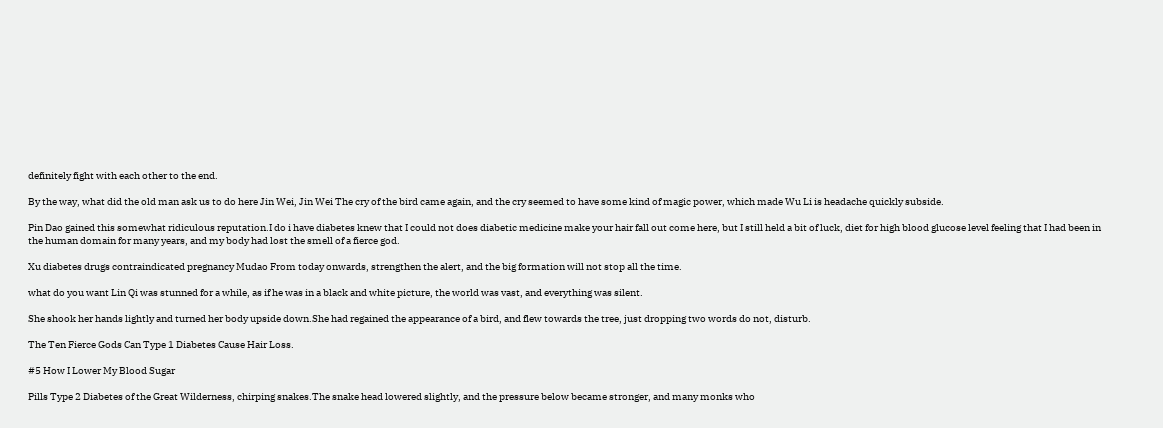definitely fight with each other to the end.

By the way, what did the old man ask us to do here Jin Wei, Jin Wei The cry of the bird came again, and the cry seemed to have some kind of magic power, which made Wu Li is headache quickly subside.

Pin Dao gained this somewhat ridiculous reputation.I do i have diabetes knew that I could not does diabetic medicine make your hair fall out come here, but I still held a bit of luck, diet for high blood glucose level feeling that I had been in the human domain for many years, and my body had lost the smell of a fierce god.

Xu diabetes drugs contraindicated pregnancy Mudao From today onwards, strengthen the alert, and the big formation will not stop all the time.

what do you want Lin Qi was stunned for a while, as if he was in a black and white picture, the world was vast, and everything was silent.

She shook her hands lightly and turned her body upside down.She had regained the appearance of a bird, and flew towards the tree, just dropping two words do not, disturb.

The Ten Fierce Gods Can Type 1 Diabetes Cause Hair Loss.

#5 How I Lower My Blood Sugar

Pills Type 2 Diabetes of the Great Wilderness, chirping snakes.The snake head lowered slightly, and the pressure below became stronger, and many monks who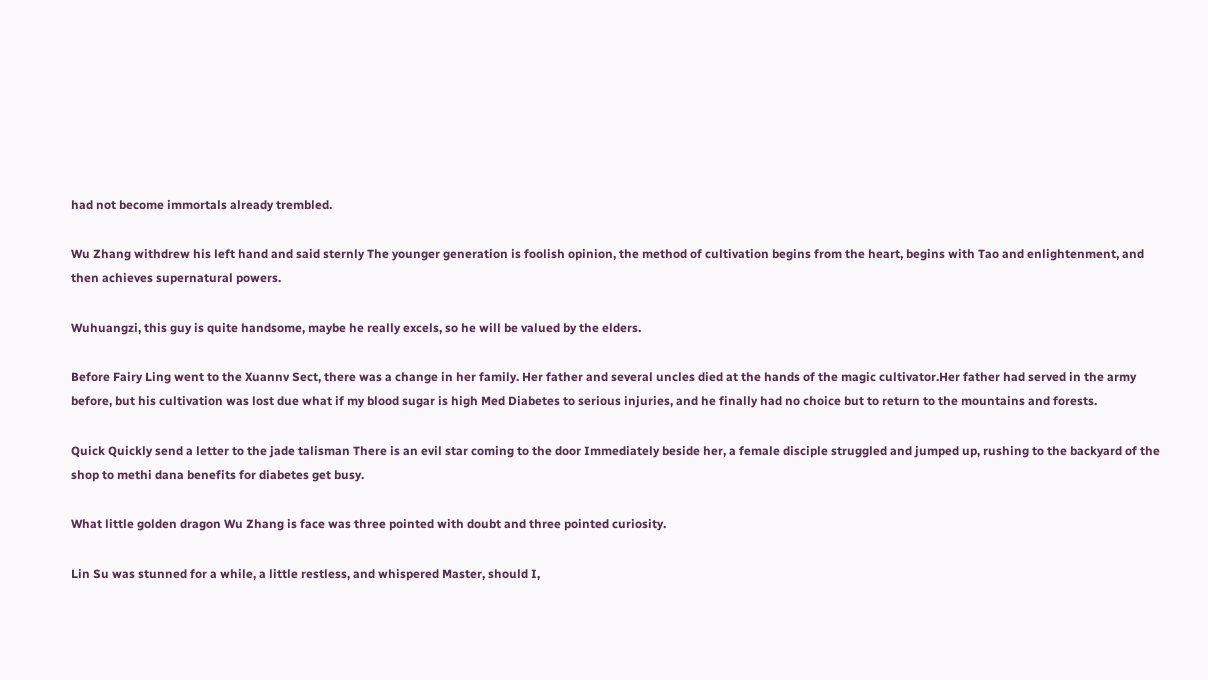had not become immortals already trembled.

Wu Zhang withdrew his left hand and said sternly The younger generation is foolish opinion, the method of cultivation begins from the heart, begins with Tao and enlightenment, and then achieves supernatural powers.

Wuhuangzi, this guy is quite handsome, maybe he really excels, so he will be valued by the elders.

Before Fairy Ling went to the Xuannv Sect, there was a change in her family. Her father and several uncles died at the hands of the magic cultivator.Her father had served in the army before, but his cultivation was lost due what if my blood sugar is high Med Diabetes to serious injuries, and he finally had no choice but to return to the mountains and forests.

Quick Quickly send a letter to the jade talisman There is an evil star coming to the door Immediately beside her, a female disciple struggled and jumped up, rushing to the backyard of the shop to methi dana benefits for diabetes get busy.

What little golden dragon Wu Zhang is face was three pointed with doubt and three pointed curiosity.

Lin Su was stunned for a while, a little restless, and whispered Master, should I,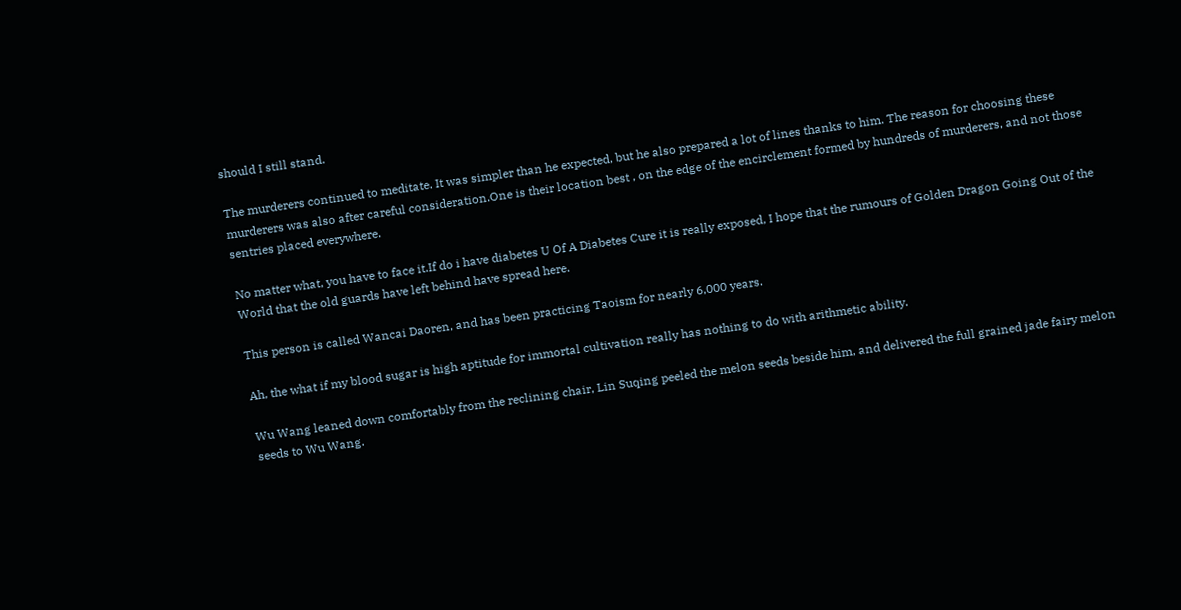should I still stand.

The murderers continued to meditate. It was simpler than he expected, but he also prepared a lot of lines thanks to him. The reason for choosing these murderers was also after careful consideration.One is their location best , on the edge of the encirclement formed by hundreds of murderers, and not those sentries placed everywhere.

No matter what, you have to face it.If do i have diabetes U Of A Diabetes Cure it is really exposed, I hope that the rumours of Golden Dragon Going Out of the World that the old guards have left behind have spread here.

This person is called Wancai Daoren, and has been practicing Taoism for nearly 6,000 years.

Ah, the what if my blood sugar is high aptitude for immortal cultivation really has nothing to do with arithmetic ability.

Wu Wang leaned down comfortably from the reclining chair, Lin Suqing peeled the melon seeds beside him, and delivered the full grained jade fairy melon seeds to Wu Wang.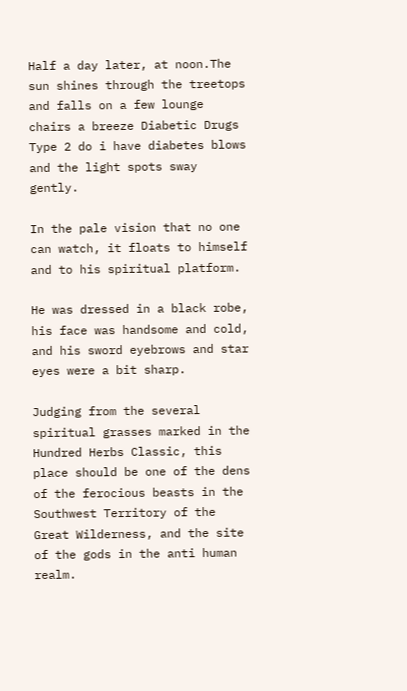Half a day later, at noon.The sun shines through the treetops and falls on a few lounge chairs a breeze Diabetic Drugs Type 2 do i have diabetes blows and the light spots sway gently.

In the pale vision that no one can watch, it floats to himself and to his spiritual platform.

He was dressed in a black robe, his face was handsome and cold, and his sword eyebrows and star eyes were a bit sharp.

Judging from the several spiritual grasses marked in the Hundred Herbs Classic, this place should be one of the dens of the ferocious beasts in the Southwest Territory of the Great Wilderness, and the site of the gods in the anti human realm.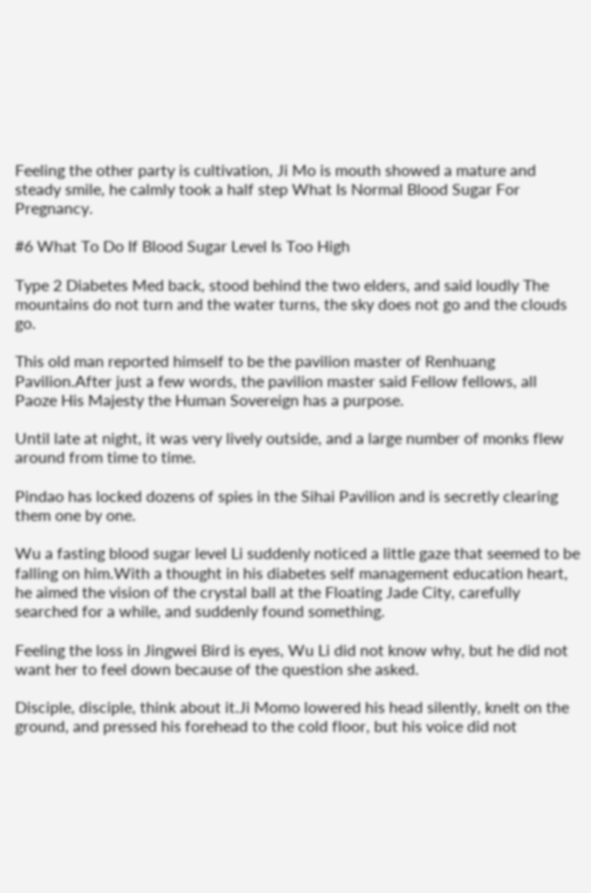Feeling the other party is cultivation, Ji Mo is mouth showed a mature and steady smile, he calmly took a half step What Is Normal Blood Sugar For Pregnancy.

#6 What To Do If Blood Sugar Level Is Too High

Type 2 Diabetes Med back, stood behind the two elders, and said loudly The mountains do not turn and the water turns, the sky does not go and the clouds go.

This old man reported himself to be the pavilion master of Renhuang Pavilion.After just a few words, the pavilion master said Fellow fellows, all Paoze His Majesty the Human Sovereign has a purpose.

Until late at night, it was very lively outside, and a large number of monks flew around from time to time.

Pindao has locked dozens of spies in the Sihai Pavilion and is secretly clearing them one by one.

Wu a fasting blood sugar level Li suddenly noticed a little gaze that seemed to be falling on him.With a thought in his diabetes self management education heart, he aimed the vision of the crystal ball at the Floating Jade City, carefully searched for a while, and suddenly found something.

Feeling the loss in Jingwei Bird is eyes, Wu Li did not know why, but he did not want her to feel down because of the question she asked.

Disciple, disciple, think about it.Ji Momo lowered his head silently, knelt on the ground, and pressed his forehead to the cold floor, but his voice did not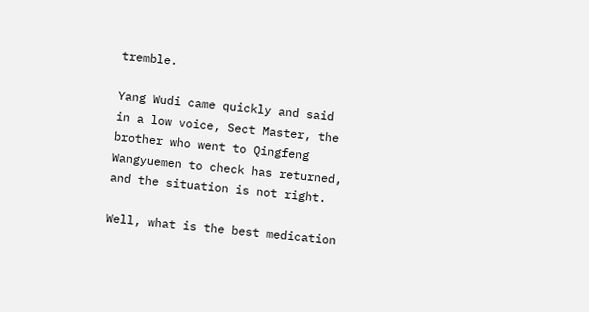tremble.

Yang Wudi came quickly and said in a low voice, Sect Master, the brother who went to Qingfeng Wangyuemen to check has returned, and the situation is not right.

Well, what is the best medication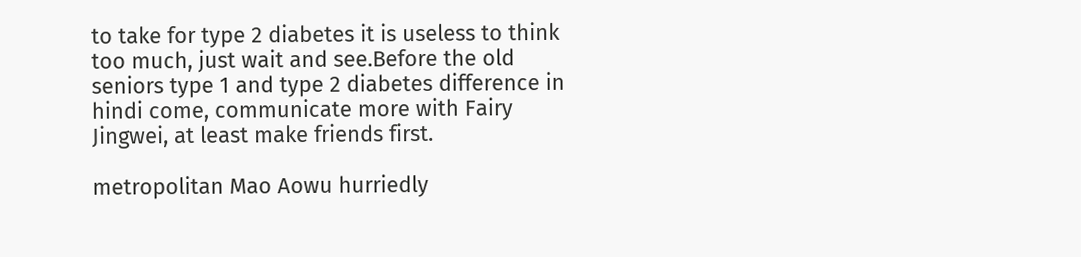to take for type 2 diabetes it is useless to think too much, just wait and see.Before the old seniors type 1 and type 2 diabetes difference in hindi come, communicate more with Fairy Jingwei, at least make friends first.

metropolitan Mao Aowu hurriedly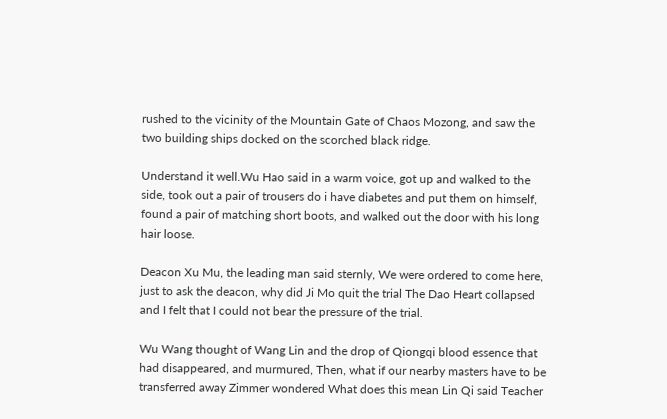rushed to the vicinity of the Mountain Gate of Chaos Mozong, and saw the two building ships docked on the scorched black ridge.

Understand it well.Wu Hao said in a warm voice, got up and walked to the side, took out a pair of trousers do i have diabetes and put them on himself, found a pair of matching short boots, and walked out the door with his long hair loose.

Deacon Xu Mu, the leading man said sternly, We were ordered to come here, just to ask the deacon, why did Ji Mo quit the trial The Dao Heart collapsed and I felt that I could not bear the pressure of the trial.

Wu Wang thought of Wang Lin and the drop of Qiongqi blood essence that had disappeared, and murmured, Then, what if our nearby masters have to be transferred away Zimmer wondered What does this mean Lin Qi said Teacher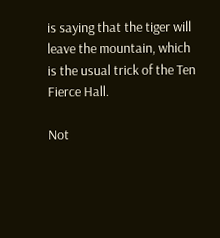is saying that the tiger will leave the mountain, which is the usual trick of the Ten Fierce Hall.

Not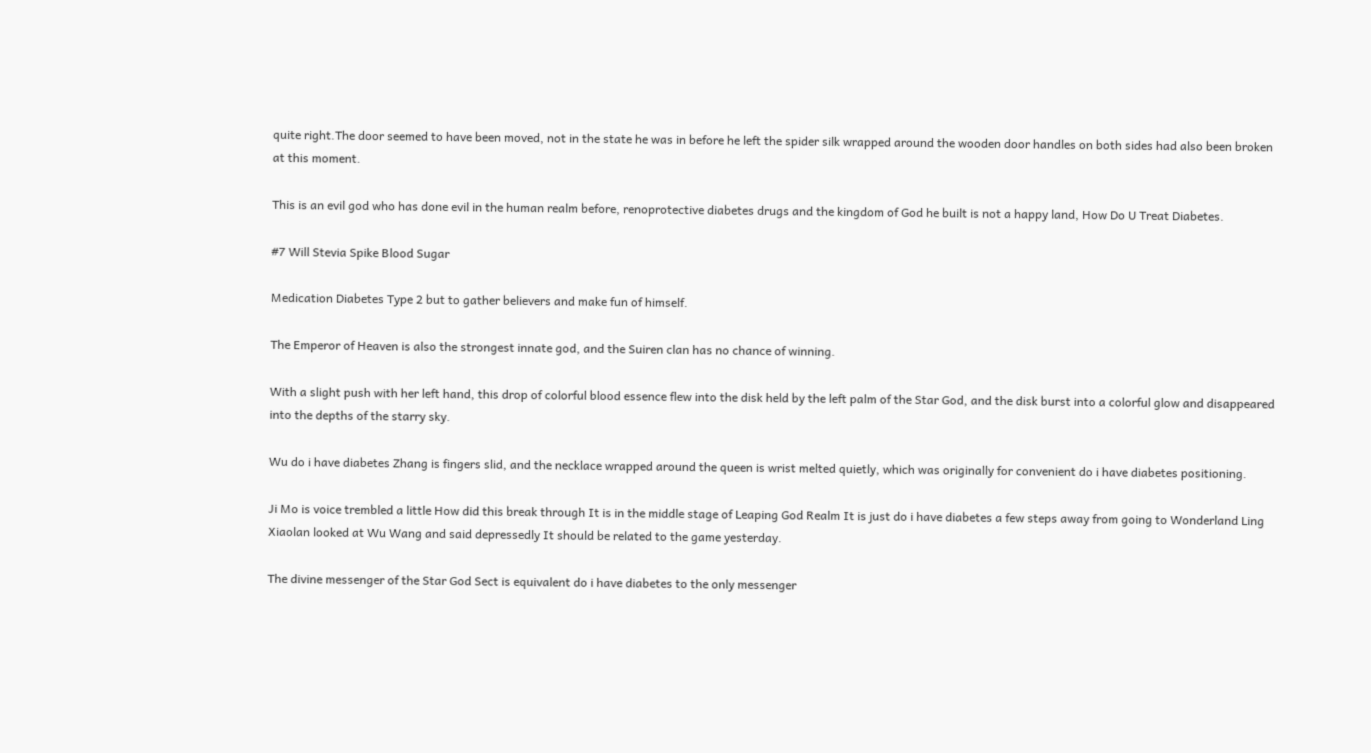quite right.The door seemed to have been moved, not in the state he was in before he left the spider silk wrapped around the wooden door handles on both sides had also been broken at this moment.

This is an evil god who has done evil in the human realm before, renoprotective diabetes drugs and the kingdom of God he built is not a happy land, How Do U Treat Diabetes.

#7 Will Stevia Spike Blood Sugar

Medication Diabetes Type 2 but to gather believers and make fun of himself.

The Emperor of Heaven is also the strongest innate god, and the Suiren clan has no chance of winning.

With a slight push with her left hand, this drop of colorful blood essence flew into the disk held by the left palm of the Star God, and the disk burst into a colorful glow and disappeared into the depths of the starry sky.

Wu do i have diabetes Zhang is fingers slid, and the necklace wrapped around the queen is wrist melted quietly, which was originally for convenient do i have diabetes positioning.

Ji Mo is voice trembled a little How did this break through It is in the middle stage of Leaping God Realm It is just do i have diabetes a few steps away from going to Wonderland Ling Xiaolan looked at Wu Wang and said depressedly It should be related to the game yesterday.

The divine messenger of the Star God Sect is equivalent do i have diabetes to the only messenger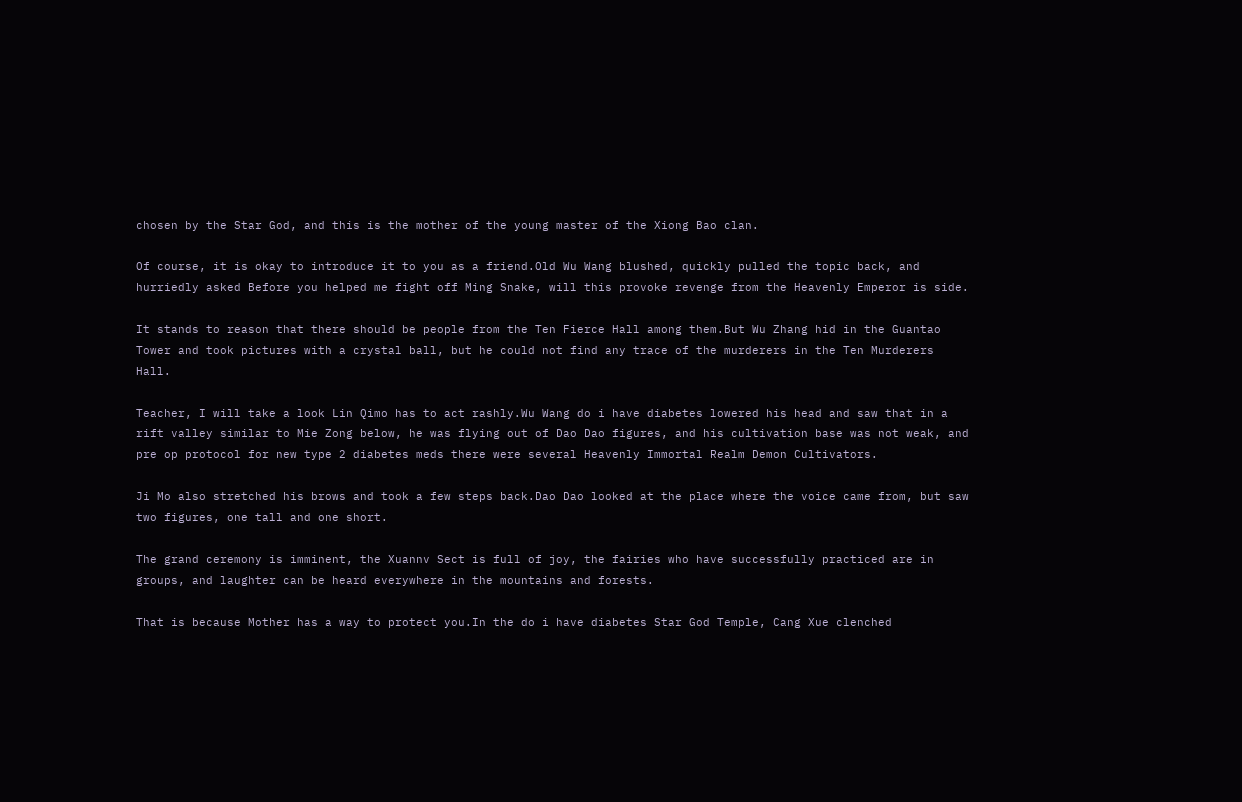chosen by the Star God, and this is the mother of the young master of the Xiong Bao clan.

Of course, it is okay to introduce it to you as a friend.Old Wu Wang blushed, quickly pulled the topic back, and hurriedly asked Before you helped me fight off Ming Snake, will this provoke revenge from the Heavenly Emperor is side.

It stands to reason that there should be people from the Ten Fierce Hall among them.But Wu Zhang hid in the Guantao Tower and took pictures with a crystal ball, but he could not find any trace of the murderers in the Ten Murderers Hall.

Teacher, I will take a look Lin Qimo has to act rashly.Wu Wang do i have diabetes lowered his head and saw that in a rift valley similar to Mie Zong below, he was flying out of Dao Dao figures, and his cultivation base was not weak, and pre op protocol for new type 2 diabetes meds there were several Heavenly Immortal Realm Demon Cultivators.

Ji Mo also stretched his brows and took a few steps back.Dao Dao looked at the place where the voice came from, but saw two figures, one tall and one short.

The grand ceremony is imminent, the Xuannv Sect is full of joy, the fairies who have successfully practiced are in groups, and laughter can be heard everywhere in the mountains and forests.

That is because Mother has a way to protect you.In the do i have diabetes Star God Temple, Cang Xue clenched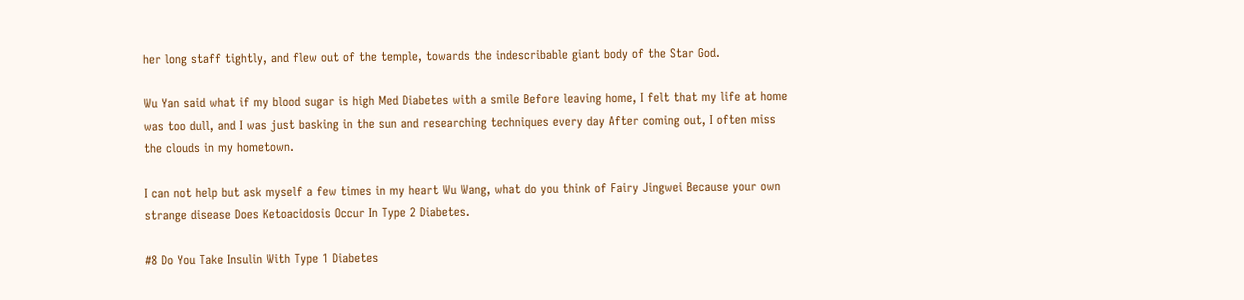her long staff tightly, and flew out of the temple, towards the indescribable giant body of the Star God.

Wu Yan said what if my blood sugar is high Med Diabetes with a smile Before leaving home, I felt that my life at home was too dull, and I was just basking in the sun and researching techniques every day After coming out, I often miss the clouds in my hometown.

I can not help but ask myself a few times in my heart Wu Wang, what do you think of Fairy Jingwei Because your own strange disease Does Ketoacidosis Occur In Type 2 Diabetes.

#8 Do You Take Insulin With Type 1 Diabetes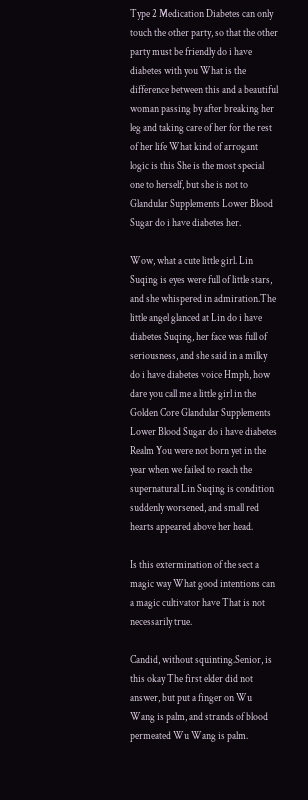Type 2 Medication Diabetes can only touch the other party, so that the other party must be friendly do i have diabetes with you What is the difference between this and a beautiful woman passing by after breaking her leg and taking care of her for the rest of her life What kind of arrogant logic is this She is the most special one to herself, but she is not to Glandular Supplements Lower Blood Sugar do i have diabetes her.

Wow, what a cute little girl. Lin Suqing is eyes were full of little stars, and she whispered in admiration.The little angel glanced at Lin do i have diabetes Suqing, her face was full of seriousness, and she said in a milky do i have diabetes voice Hmph, how dare you call me a little girl in the Golden Core Glandular Supplements Lower Blood Sugar do i have diabetes Realm You were not born yet in the year when we failed to reach the supernatural Lin Suqing is condition suddenly worsened, and small red hearts appeared above her head.

Is this extermination of the sect a magic way What good intentions can a magic cultivator have That is not necessarily true.

Candid, without squinting.Senior, is this okay The first elder did not answer, but put a finger on Wu Wang is palm, and strands of blood permeated Wu Wang is palm.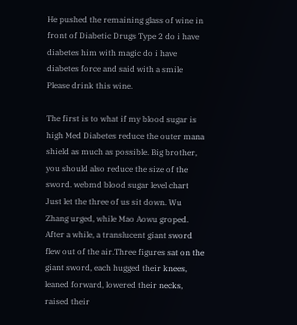He pushed the remaining glass of wine in front of Diabetic Drugs Type 2 do i have diabetes him with magic do i have diabetes force and said with a smile Please drink this wine.

The first is to what if my blood sugar is high Med Diabetes reduce the outer mana shield as much as possible. Big brother, you should also reduce the size of the sword. webmd blood sugar level chart Just let the three of us sit down. Wu Zhang urged, while Mao Aowu groped. After a while, a translucent giant sword flew out of the air.Three figures sat on the giant sword, each hugged their knees, leaned forward, lowered their necks, raised their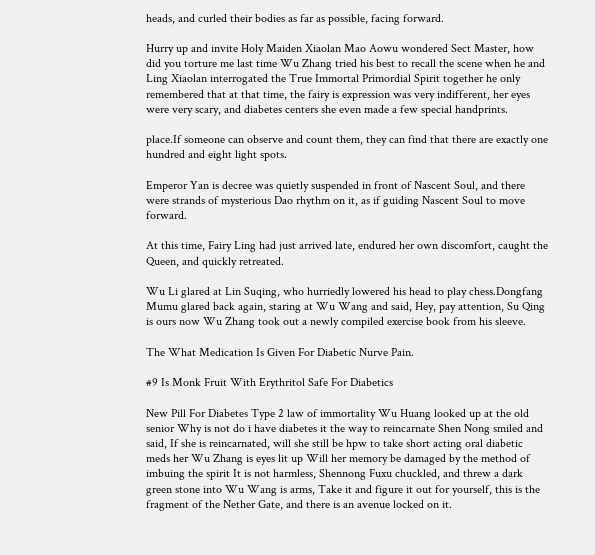heads, and curled their bodies as far as possible, facing forward.

Hurry up and invite Holy Maiden Xiaolan Mao Aowu wondered Sect Master, how did you torture me last time Wu Zhang tried his best to recall the scene when he and Ling Xiaolan interrogated the True Immortal Primordial Spirit together he only remembered that at that time, the fairy is expression was very indifferent, her eyes were very scary, and diabetes centers she even made a few special handprints.

place.If someone can observe and count them, they can find that there are exactly one hundred and eight light spots.

Emperor Yan is decree was quietly suspended in front of Nascent Soul, and there were strands of mysterious Dao rhythm on it, as if guiding Nascent Soul to move forward.

At this time, Fairy Ling had just arrived late, endured her own discomfort, caught the Queen, and quickly retreated.

Wu Li glared at Lin Suqing, who hurriedly lowered his head to play chess.Dongfang Mumu glared back again, staring at Wu Wang and said, Hey, pay attention, Su Qing is ours now Wu Zhang took out a newly compiled exercise book from his sleeve.

The What Medication Is Given For Diabetic Nurve Pain.

#9 Is Monk Fruit With Erythritol Safe For Diabetics

New Pill For Diabetes Type 2 law of immortality Wu Huang looked up at the old senior Why is not do i have diabetes it the way to reincarnate Shen Nong smiled and said, If she is reincarnated, will she still be hpw to take short acting oral diabetic meds her Wu Zhang is eyes lit up Will her memory be damaged by the method of imbuing the spirit It is not harmless, Shennong Fuxu chuckled, and threw a dark green stone into Wu Wang is arms, Take it and figure it out for yourself, this is the fragment of the Nether Gate, and there is an avenue locked on it.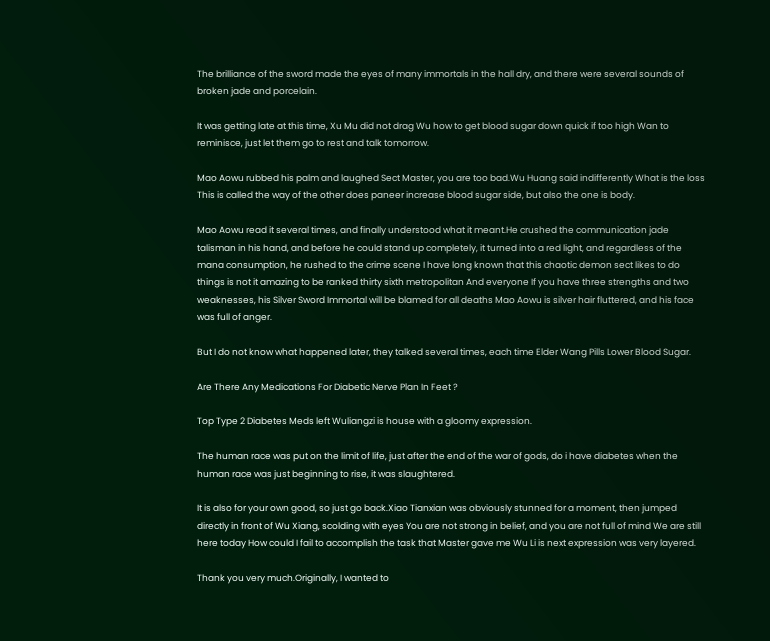The brilliance of the sword made the eyes of many immortals in the hall dry, and there were several sounds of broken jade and porcelain.

It was getting late at this time, Xu Mu did not drag Wu how to get blood sugar down quick if too high Wan to reminisce, just let them go to rest and talk tomorrow.

Mao Aowu rubbed his palm and laughed Sect Master, you are too bad.Wu Huang said indifferently What is the loss This is called the way of the other does paneer increase blood sugar side, but also the one is body.

Mao Aowu read it several times, and finally understood what it meant.He crushed the communication jade talisman in his hand, and before he could stand up completely, it turned into a red light, and regardless of the mana consumption, he rushed to the crime scene I have long known that this chaotic demon sect likes to do things is not it amazing to be ranked thirty sixth metropolitan And everyone If you have three strengths and two weaknesses, his Silver Sword Immortal will be blamed for all deaths Mao Aowu is silver hair fluttered, and his face was full of anger.

But I do not know what happened later, they talked several times, each time Elder Wang Pills Lower Blood Sugar.

Are There Any Medications For Diabetic Nerve Plan In Feet ?

Top Type 2 Diabetes Meds left Wuliangzi is house with a gloomy expression.

The human race was put on the limit of life, just after the end of the war of gods, do i have diabetes when the human race was just beginning to rise, it was slaughtered.

It is also for your own good, so just go back.Xiao Tianxian was obviously stunned for a moment, then jumped directly in front of Wu Xiang, scolding with eyes You are not strong in belief, and you are not full of mind We are still here today How could I fail to accomplish the task that Master gave me Wu Li is next expression was very layered.

Thank you very much.Originally, I wanted to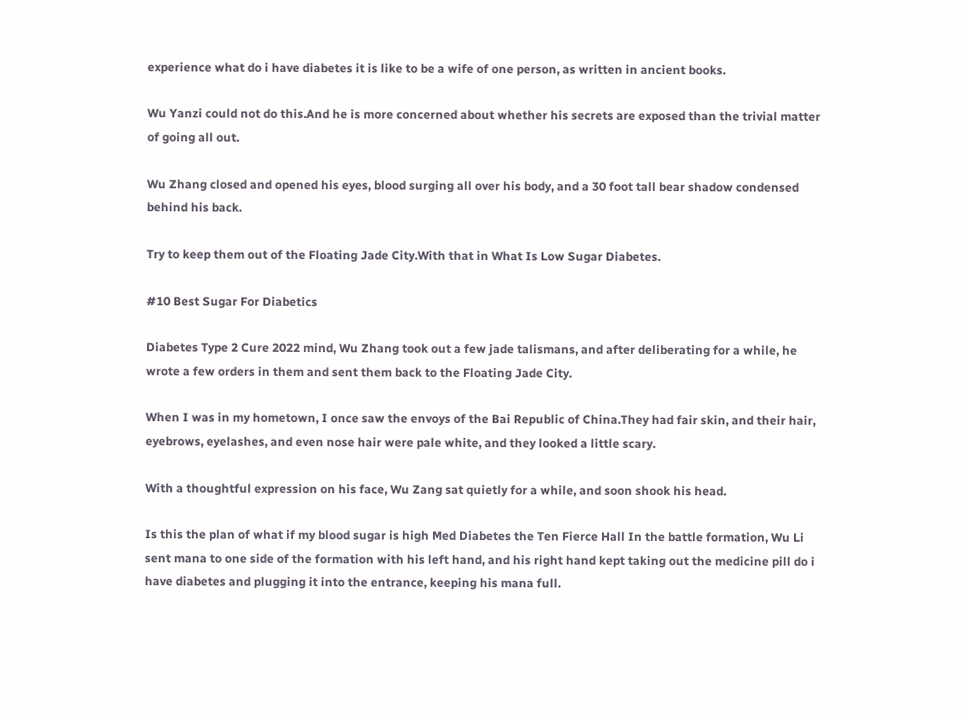experience what do i have diabetes it is like to be a wife of one person, as written in ancient books.

Wu Yanzi could not do this.And he is more concerned about whether his secrets are exposed than the trivial matter of going all out.

Wu Zhang closed and opened his eyes, blood surging all over his body, and a 30 foot tall bear shadow condensed behind his back.

Try to keep them out of the Floating Jade City.With that in What Is Low Sugar Diabetes.

#10 Best Sugar For Diabetics

Diabetes Type 2 Cure 2022 mind, Wu Zhang took out a few jade talismans, and after deliberating for a while, he wrote a few orders in them and sent them back to the Floating Jade City.

When I was in my hometown, I once saw the envoys of the Bai Republic of China.They had fair skin, and their hair, eyebrows, eyelashes, and even nose hair were pale white, and they looked a little scary.

With a thoughtful expression on his face, Wu Zang sat quietly for a while, and soon shook his head.

Is this the plan of what if my blood sugar is high Med Diabetes the Ten Fierce Hall In the battle formation, Wu Li sent mana to one side of the formation with his left hand, and his right hand kept taking out the medicine pill do i have diabetes and plugging it into the entrance, keeping his mana full.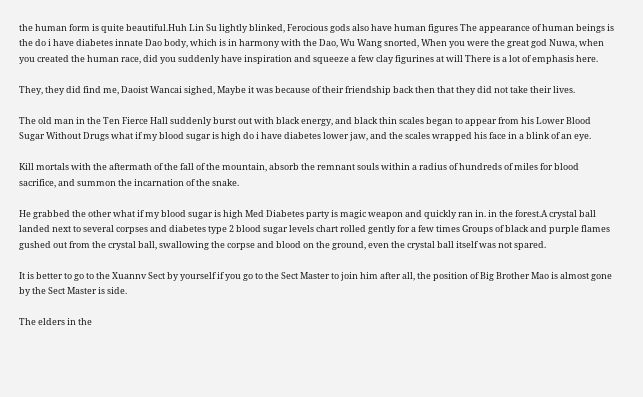the human form is quite beautiful.Huh Lin Su lightly blinked, Ferocious gods also have human figures The appearance of human beings is the do i have diabetes innate Dao body, which is in harmony with the Dao, Wu Wang snorted, When you were the great god Nuwa, when you created the human race, did you suddenly have inspiration and squeeze a few clay figurines at will There is a lot of emphasis here.

They, they did find me, Daoist Wancai sighed, Maybe it was because of their friendship back then that they did not take their lives.

The old man in the Ten Fierce Hall suddenly burst out with black energy, and black thin scales began to appear from his Lower Blood Sugar Without Drugs what if my blood sugar is high do i have diabetes lower jaw, and the scales wrapped his face in a blink of an eye.

Kill mortals with the aftermath of the fall of the mountain, absorb the remnant souls within a radius of hundreds of miles for blood sacrifice, and summon the incarnation of the snake.

He grabbed the other what if my blood sugar is high Med Diabetes party is magic weapon and quickly ran in. in the forest.A crystal ball landed next to several corpses and diabetes type 2 blood sugar levels chart rolled gently for a few times Groups of black and purple flames gushed out from the crystal ball, swallowing the corpse and blood on the ground, even the crystal ball itself was not spared.

It is better to go to the Xuannv Sect by yourself if you go to the Sect Master to join him after all, the position of Big Brother Mao is almost gone by the Sect Master is side.

The elders in the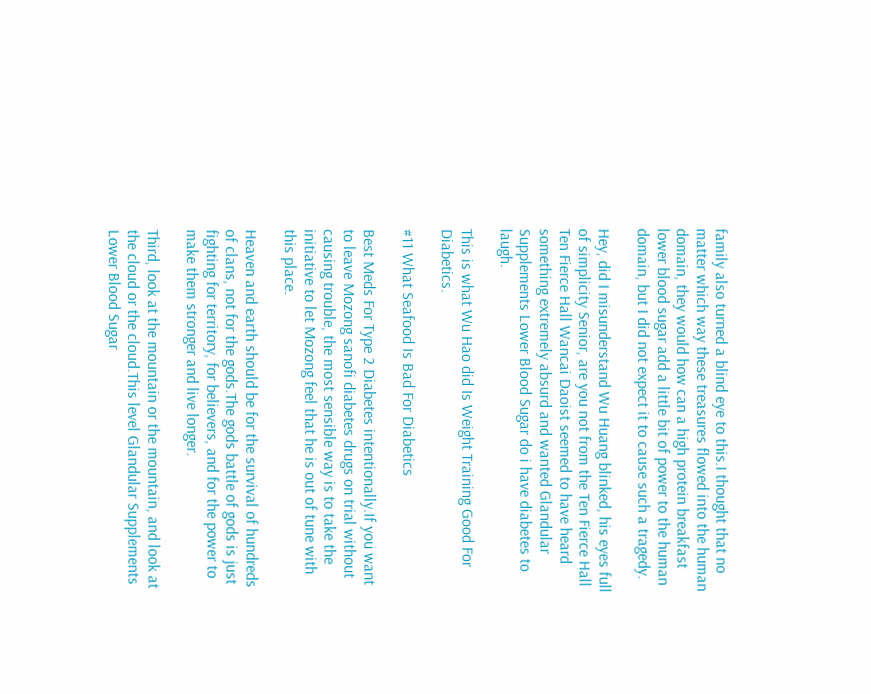family also turned a blind eye to this.I thought that no matter which way these treasures flowed into the human domain, they would how can a high protein breakfast lower blood sugar add a little bit of power to the human domain, but I did not expect it to cause such a tragedy.

Hey, did I misunderstand Wu Huang blinked, his eyes full of simplicity Senior, are you not from the Ten Fierce Hall Ten Fierce Hall Wancai Daoist seemed to have heard something extremely absurd and wanted Glandular Supplements Lower Blood Sugar do i have diabetes to laugh.

This is what Wu Hao did Is Weight Training Good For Diabetics.

#11 What Seafood Is Bad For Diabetics

Best Meds For Type 2 Diabetes intentionally.If you want to leave Mozong sanofi diabetes drugs on trial without causing trouble, the most sensible way is to take the initiative to let Mozong feel that he is out of tune with this place.

Heaven and earth should be for the survival of hundreds of clans, not for the gods.The gods battle of gods is just fighting for territory, for believers, and for the power to make them stronger and live longer.

Third, look at the mountain or the mountain, and look at the cloud or the cloud.This level Glandular Supplements Lower Blood Sugar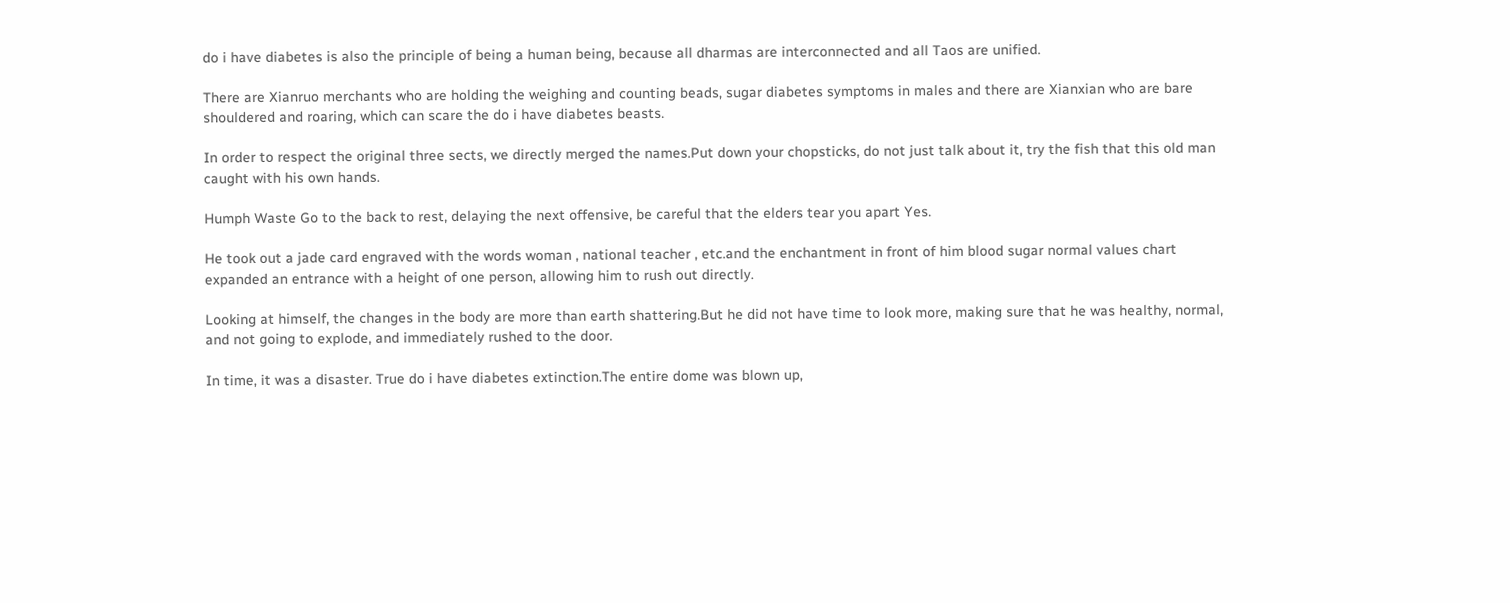do i have diabetes is also the principle of being a human being, because all dharmas are interconnected and all Taos are unified.

There are Xianruo merchants who are holding the weighing and counting beads, sugar diabetes symptoms in males and there are Xianxian who are bare shouldered and roaring, which can scare the do i have diabetes beasts.

In order to respect the original three sects, we directly merged the names.Put down your chopsticks, do not just talk about it, try the fish that this old man caught with his own hands.

Humph Waste Go to the back to rest, delaying the next offensive, be careful that the elders tear you apart Yes.

He took out a jade card engraved with the words woman , national teacher , etc.and the enchantment in front of him blood sugar normal values chart expanded an entrance with a height of one person, allowing him to rush out directly.

Looking at himself, the changes in the body are more than earth shattering.But he did not have time to look more, making sure that he was healthy, normal, and not going to explode, and immediately rushed to the door.

In time, it was a disaster. True do i have diabetes extinction.The entire dome was blown up,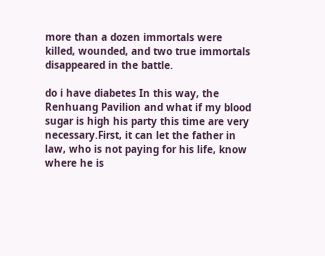more than a dozen immortals were killed, wounded, and two true immortals disappeared in the battle.

do i have diabetes In this way, the Renhuang Pavilion and what if my blood sugar is high his party this time are very necessary.First, it can let the father in law, who is not paying for his life, know where he is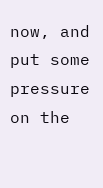now, and put some pressure on the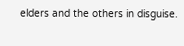elders and the others in disguise.